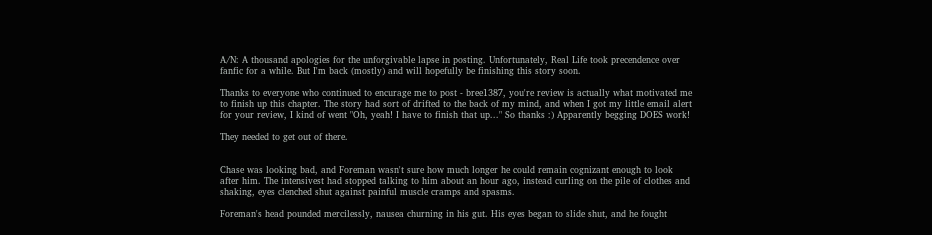A/N: A thousand apologies for the unforgivable lapse in posting. Unfortunately, Real Life took precendence over fanfic for a while. But I'm back (mostly) and will hopefully be finishing this story soon.

Thanks to everyone who continued to encurage me to post - bree1387, you're review is actually what motivated me to finish up this chapter. The story had sort of drifted to the back of my mind, and when I got my little email alert for your review, I kind of went "Oh, yeah! I have to finish that up..." So thanks :) Apparently begging DOES work!

They needed to get out of there.


Chase was looking bad, and Foreman wasn't sure how much longer he could remain cognizant enough to look after him. The intensivest had stopped talking to him about an hour ago, instead curling on the pile of clothes and shaking, eyes clenched shut against painful muscle cramps and spasms.

Foreman's head pounded mercilessly, nausea churning in his gut. His eyes began to slide shut, and he fought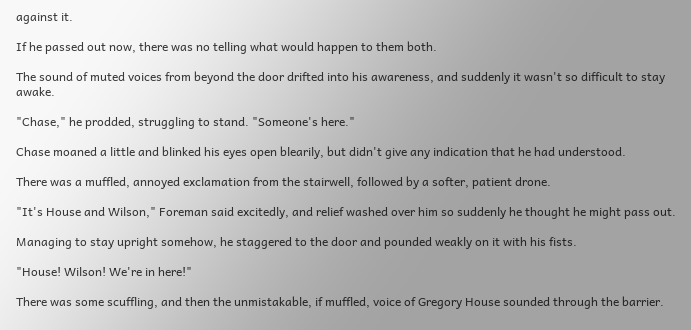against it.

If he passed out now, there was no telling what would happen to them both.

The sound of muted voices from beyond the door drifted into his awareness, and suddenly it wasn't so difficult to stay awake.

"Chase," he prodded, struggling to stand. "Someone's here."

Chase moaned a little and blinked his eyes open blearily, but didn't give any indication that he had understood.

There was a muffled, annoyed exclamation from the stairwell, followed by a softer, patient drone.

"It's House and Wilson," Foreman said excitedly, and relief washed over him so suddenly he thought he might pass out.

Managing to stay upright somehow, he staggered to the door and pounded weakly on it with his fists.

"House! Wilson! We're in here!"

There was some scuffling, and then the unmistakable, if muffled, voice of Gregory House sounded through the barrier.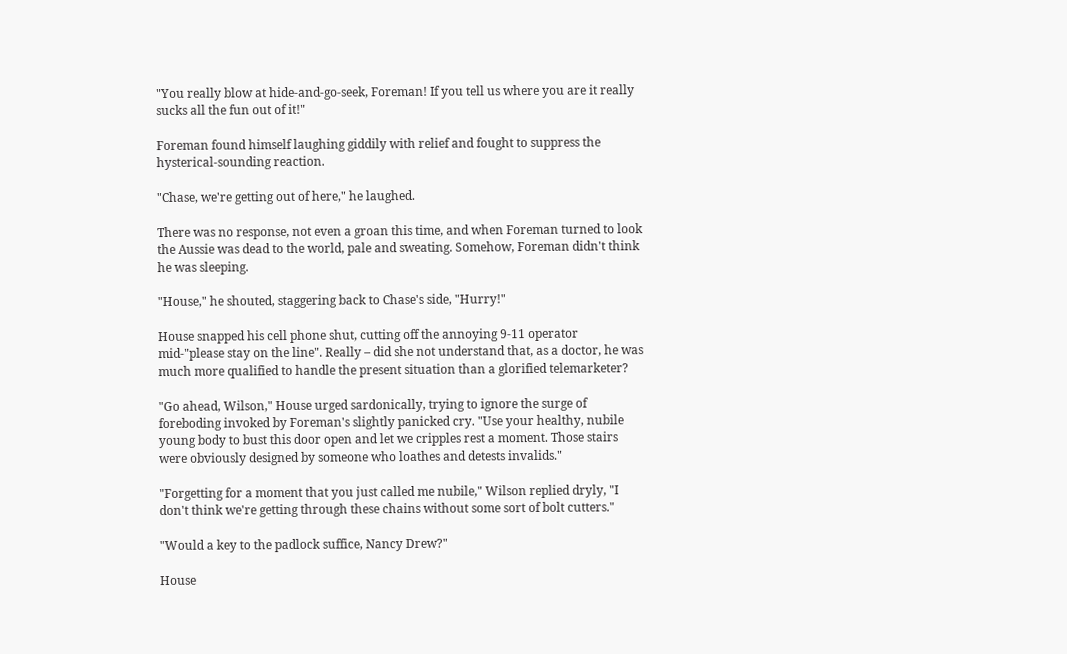"You really blow at hide-and-go-seek, Foreman! If you tell us where you are it really sucks all the fun out of it!"

Foreman found himself laughing giddily with relief and fought to suppress the hysterical-sounding reaction.

"Chase, we're getting out of here," he laughed.

There was no response, not even a groan this time, and when Foreman turned to look the Aussie was dead to the world, pale and sweating. Somehow, Foreman didn't think he was sleeping.

"House," he shouted, staggering back to Chase's side, "Hurry!"

House snapped his cell phone shut, cutting off the annoying 9-11 operator mid-"please stay on the line". Really – did she not understand that, as a doctor, he was much more qualified to handle the present situation than a glorified telemarketer?

"Go ahead, Wilson," House urged sardonically, trying to ignore the surge of foreboding invoked by Foreman's slightly panicked cry. "Use your healthy, nubile young body to bust this door open and let we cripples rest a moment. Those stairs were obviously designed by someone who loathes and detests invalids."

"Forgetting for a moment that you just called me nubile," Wilson replied dryly, "I don't think we're getting through these chains without some sort of bolt cutters."

"Would a key to the padlock suffice, Nancy Drew?"

House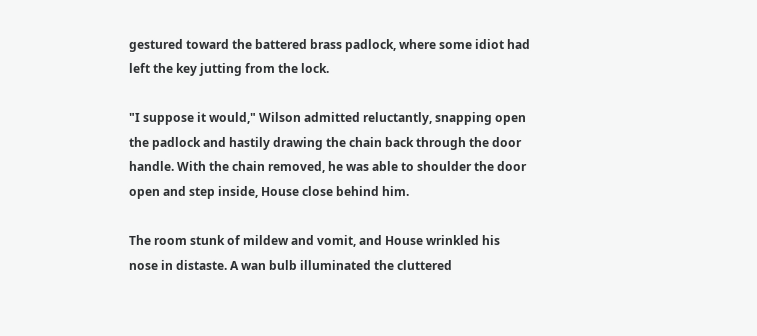gestured toward the battered brass padlock, where some idiot had left the key jutting from the lock.

"I suppose it would," Wilson admitted reluctantly, snapping open the padlock and hastily drawing the chain back through the door handle. With the chain removed, he was able to shoulder the door open and step inside, House close behind him.

The room stunk of mildew and vomit, and House wrinkled his nose in distaste. A wan bulb illuminated the cluttered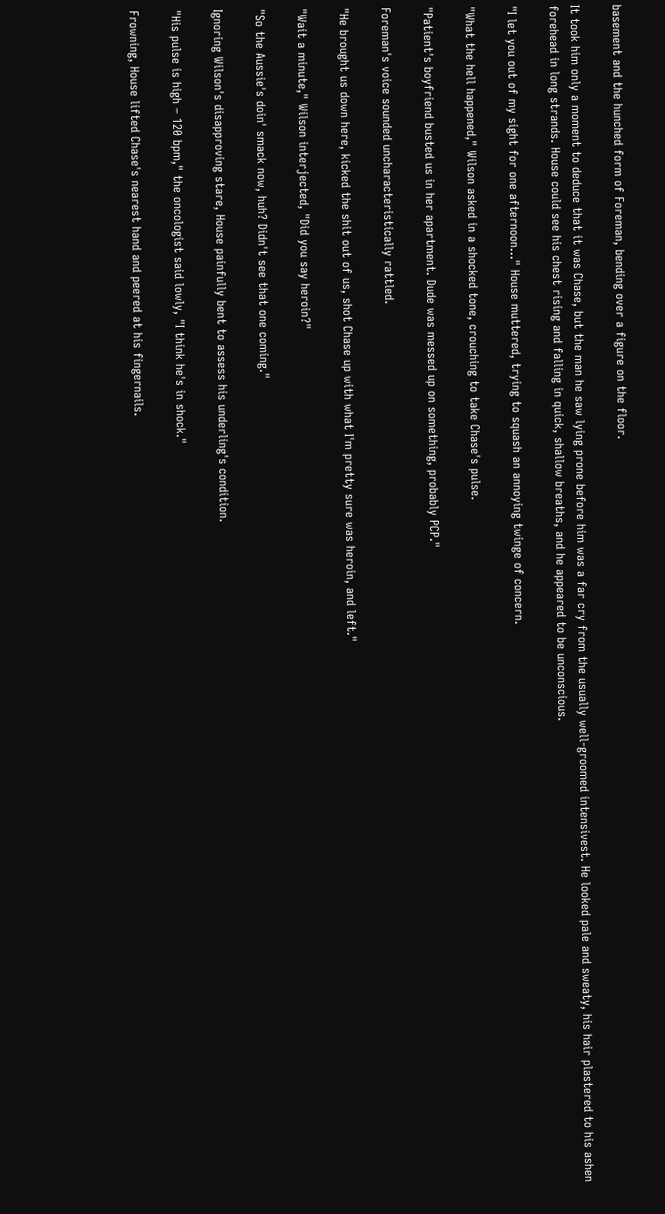basement and the hunched form of Foreman, bending over a figure on the floor.

It took him only a moment to deduce that it was Chase, but the man he saw lying prone before him was a far cry from the usually well-groomed intensivest. He looked pale and sweaty, his hair plastered to his ashen forehead in long strands. House could see his chest rising and falling in quick, shallow breaths, and he appeared to be unconscious.

"I let you out of my sight for one afternoon…" House muttered, trying to squash an annoying twinge of concern.

"What the hell happened," Wilson asked in a shocked tone, crouching to take Chase's pulse.

"Patient's boyfriend busted us in her apartment. Dude was messed up on something, probably PCP."

Foreman's voice sounded uncharacteristically rattled.

"He brought us down here, kicked the shit out of us, shot Chase up with what I'm pretty sure was heroin, and left."

"Wait a minute," Wilson interjected, "Did you say heroin?"

"So the Aussie's doin' smack now, huh? Didn't see that one coming."

Ignoring Wilson's disapproving stare, House painfully bent to assess his underling's condition.

"His pulse is high – 120 bpm," the oncologist said lowly, "I think he's in shock."

Frowning, House lifted Chase's nearest hand and peered at his fingernails.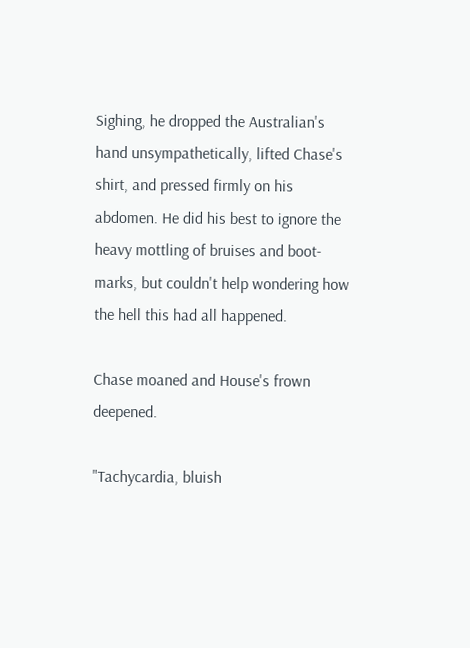Sighing, he dropped the Australian's hand unsympathetically, lifted Chase's shirt, and pressed firmly on his abdomen. He did his best to ignore the heavy mottling of bruises and boot-marks, but couldn't help wondering how the hell this had all happened.

Chase moaned and House's frown deepened.

"Tachycardia, bluish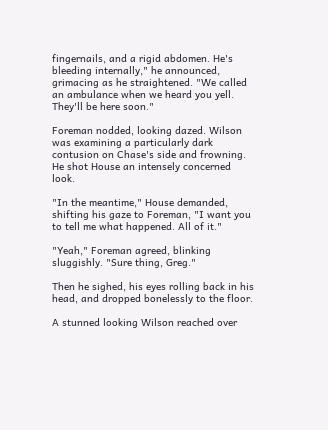fingernails, and a rigid abdomen. He's bleeding internally," he announced, grimacing as he straightened. "We called an ambulance when we heard you yell. They'll be here soon."

Foreman nodded, looking dazed. Wilson was examining a particularly dark contusion on Chase's side and frowning. He shot House an intensely concerned look.

"In the meantime," House demanded, shifting his gaze to Foreman, "I want you to tell me what happened. All of it."

"Yeah," Foreman agreed, blinking sluggishly. "Sure thing, Greg."

Then he sighed, his eyes rolling back in his head, and dropped bonelessly to the floor.

A stunned looking Wilson reached over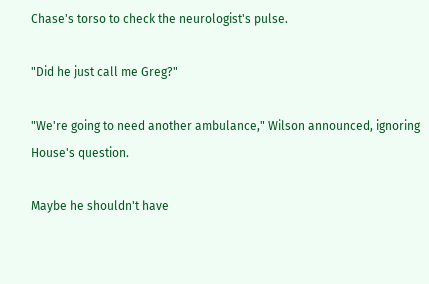Chase's torso to check the neurologist's pulse.

"Did he just call me Greg?"

"We're going to need another ambulance," Wilson announced, ignoring House's question.

Maybe he shouldn't have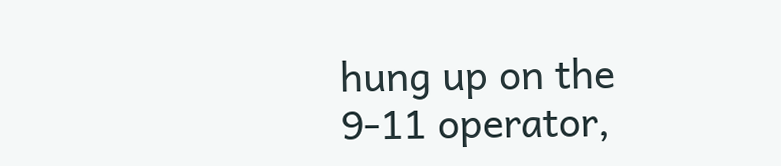hung up on the 9-11 operator,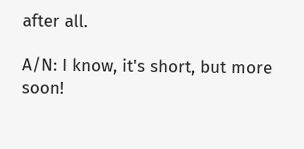after all.

A/N: I know, it's short, but more soon!